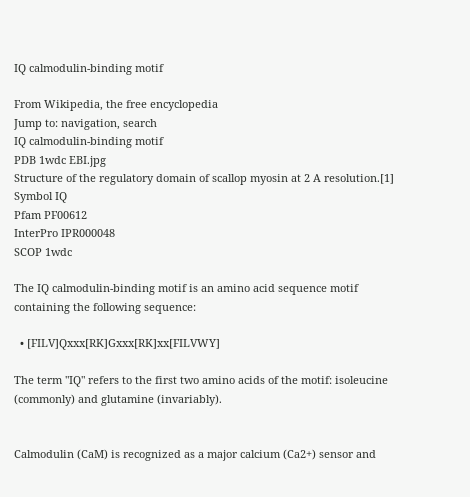IQ calmodulin-binding motif

From Wikipedia, the free encyclopedia
Jump to: navigation, search
IQ calmodulin-binding motif
PDB 1wdc EBI.jpg
Structure of the regulatory domain of scallop myosin at 2 A resolution.[1]
Symbol IQ
Pfam PF00612
InterPro IPR000048
SCOP 1wdc

The IQ calmodulin-binding motif is an amino acid sequence motif containing the following sequence:

  • [FILV]Qxxx[RK]Gxxx[RK]xx[FILVWY]

The term "IQ" refers to the first two amino acids of the motif: isoleucine (commonly) and glutamine (invariably).


Calmodulin (CaM) is recognized as a major calcium (Ca2+) sensor and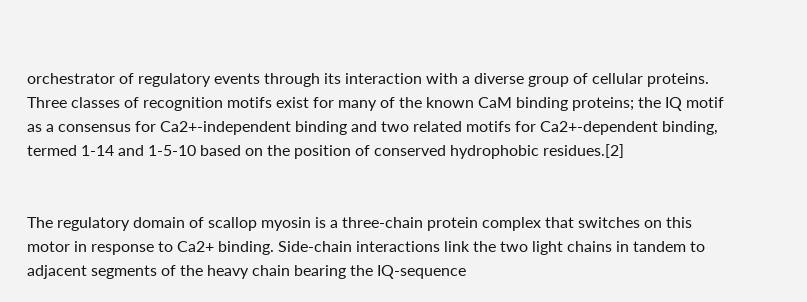orchestrator of regulatory events through its interaction with a diverse group of cellular proteins. Three classes of recognition motifs exist for many of the known CaM binding proteins; the IQ motif as a consensus for Ca2+-independent binding and two related motifs for Ca2+-dependent binding, termed 1-14 and 1-5-10 based on the position of conserved hydrophobic residues.[2]


The regulatory domain of scallop myosin is a three-chain protein complex that switches on this motor in response to Ca2+ binding. Side-chain interactions link the two light chains in tandem to adjacent segments of the heavy chain bearing the IQ-sequence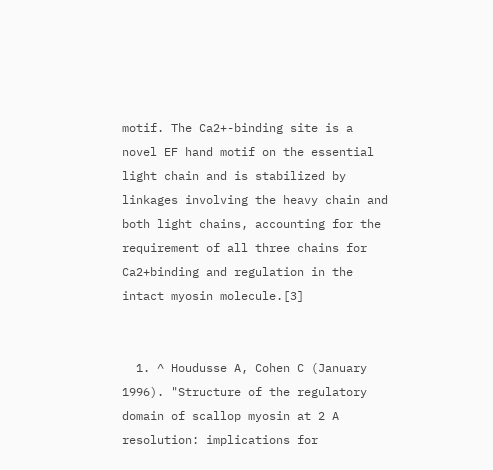motif. The Ca2+-binding site is a novel EF hand motif on the essential light chain and is stabilized by linkages involving the heavy chain and both light chains, accounting for the requirement of all three chains for Ca2+binding and regulation in the intact myosin molecule.[3]


  1. ^ Houdusse A, Cohen C (January 1996). "Structure of the regulatory domain of scallop myosin at 2 A resolution: implications for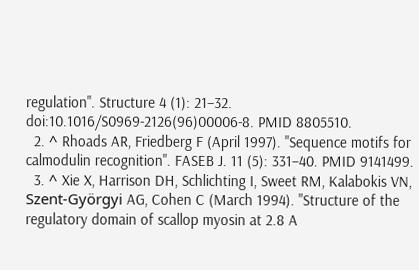regulation". Structure 4 (1): 21–32. doi:10.1016/S0969-2126(96)00006-8. PMID 8805510.
  2. ^ Rhoads AR, Friedberg F (April 1997). "Sequence motifs for calmodulin recognition". FASEB J. 11 (5): 331–40. PMID 9141499.
  3. ^ Xie X, Harrison DH, Schlichting I, Sweet RM, Kalabokis VN, Szent-Györgyi AG, Cohen C (March 1994). "Structure of the regulatory domain of scallop myosin at 2.8 A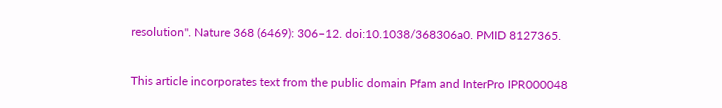resolution". Nature 368 (6469): 306–12. doi:10.1038/368306a0. PMID 8127365.

This article incorporates text from the public domain Pfam and InterPro IPR000048